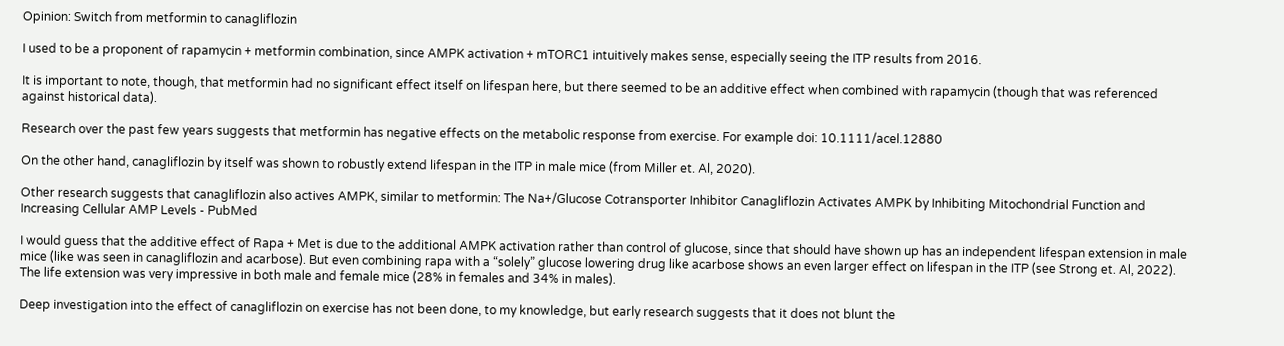Opinion: Switch from metformin to canagliflozin

I used to be a proponent of rapamycin + metformin combination, since AMPK activation + mTORC1 intuitively makes sense, especially seeing the ITP results from 2016.

It is important to note, though, that metformin had no significant effect itself on lifespan here, but there seemed to be an additive effect when combined with rapamycin (though that was referenced against historical data).

Research over the past few years suggests that metformin has negative effects on the metabolic response from exercise. For example doi: 10.1111/acel.12880

On the other hand, canagliflozin by itself was shown to robustly extend lifespan in the ITP in male mice (from Miller et. Al, 2020).

Other research suggests that canagliflozin also actives AMPK, similar to metformin: The Na+/Glucose Cotransporter Inhibitor Canagliflozin Activates AMPK by Inhibiting Mitochondrial Function and Increasing Cellular AMP Levels - PubMed

I would guess that the additive effect of Rapa + Met is due to the additional AMPK activation rather than control of glucose, since that should have shown up has an independent lifespan extension in male mice (like was seen in canagliflozin and acarbose). But even combining rapa with a “solely” glucose lowering drug like acarbose shows an even larger effect on lifespan in the ITP (see Strong et. Al, 2022). The life extension was very impressive in both male and female mice (28% in females and 34% in males).

Deep investigation into the effect of canagliflozin on exercise has not been done, to my knowledge, but early research suggests that it does not blunt the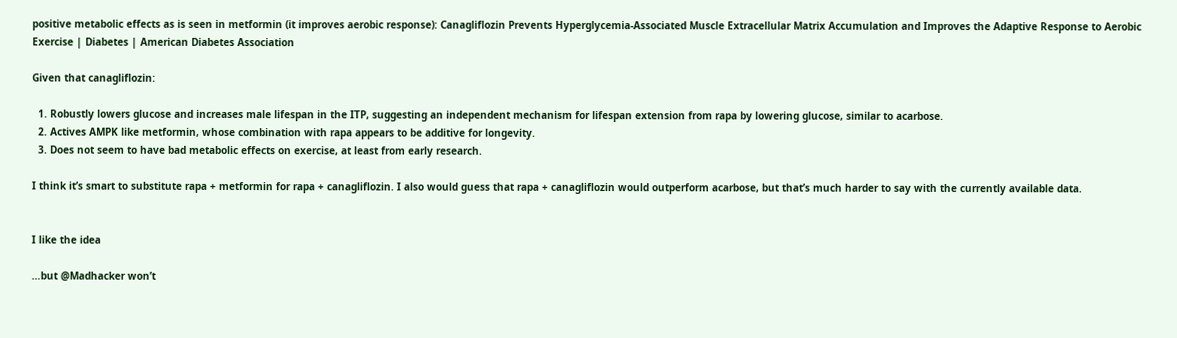positive metabolic effects as is seen in metformin (it improves aerobic response): Canagliflozin Prevents Hyperglycemia-Associated Muscle Extracellular Matrix Accumulation and Improves the Adaptive Response to Aerobic Exercise | Diabetes | American Diabetes Association

Given that canagliflozin:

  1. Robustly lowers glucose and increases male lifespan in the ITP, suggesting an independent mechanism for lifespan extension from rapa by lowering glucose, similar to acarbose.
  2. Actives AMPK like metformin, whose combination with rapa appears to be additive for longevity.
  3. Does not seem to have bad metabolic effects on exercise, at least from early research.

I think it’s smart to substitute rapa + metformin for rapa + canagliflozin. I also would guess that rapa + canagliflozin would outperform acarbose, but that’s much harder to say with the currently available data.


I like the idea

…but @Madhacker won’t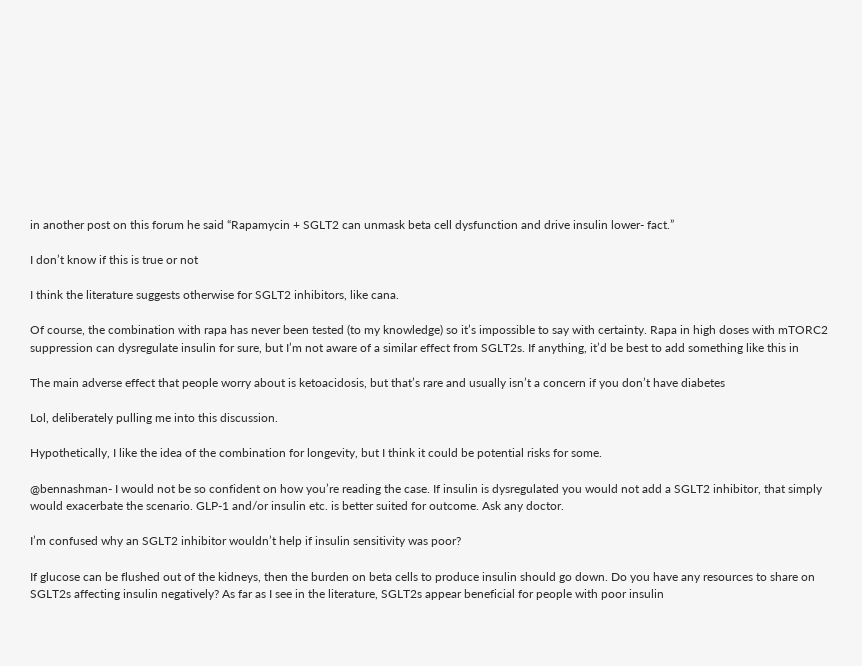in another post on this forum he said “Rapamycin + SGLT2 can unmask beta cell dysfunction and drive insulin lower- fact.”

I don’t know if this is true or not

I think the literature suggests otherwise for SGLT2 inhibitors, like cana.

Of course, the combination with rapa has never been tested (to my knowledge) so it’s impossible to say with certainty. Rapa in high doses with mTORC2 suppression can dysregulate insulin for sure, but I’m not aware of a similar effect from SGLT2s. If anything, it’d be best to add something like this in

The main adverse effect that people worry about is ketoacidosis, but that’s rare and usually isn’t a concern if you don’t have diabetes

Lol, deliberately pulling me into this discussion.

Hypothetically, I like the idea of the combination for longevity, but I think it could be potential risks for some.

@bennashman- I would not be so confident on how you’re reading the case. If insulin is dysregulated you would not add a SGLT2 inhibitor, that simply would exacerbate the scenario. GLP-1 and/or insulin etc. is better suited for outcome. Ask any doctor.

I’m confused why an SGLT2 inhibitor wouldn’t help if insulin sensitivity was poor?

If glucose can be flushed out of the kidneys, then the burden on beta cells to produce insulin should go down. Do you have any resources to share on SGLT2s affecting insulin negatively? As far as I see in the literature, SGLT2s appear beneficial for people with poor insulin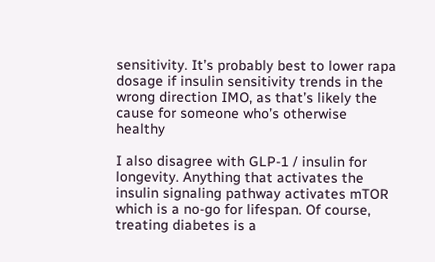sensitivity. It’s probably best to lower rapa dosage if insulin sensitivity trends in the wrong direction IMO, as that’s likely the cause for someone who’s otherwise healthy

I also disagree with GLP-1 / insulin for longevity. Anything that activates the insulin signaling pathway activates mTOR which is a no-go for lifespan. Of course, treating diabetes is a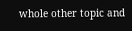whole other topic and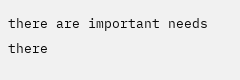there are important needs there